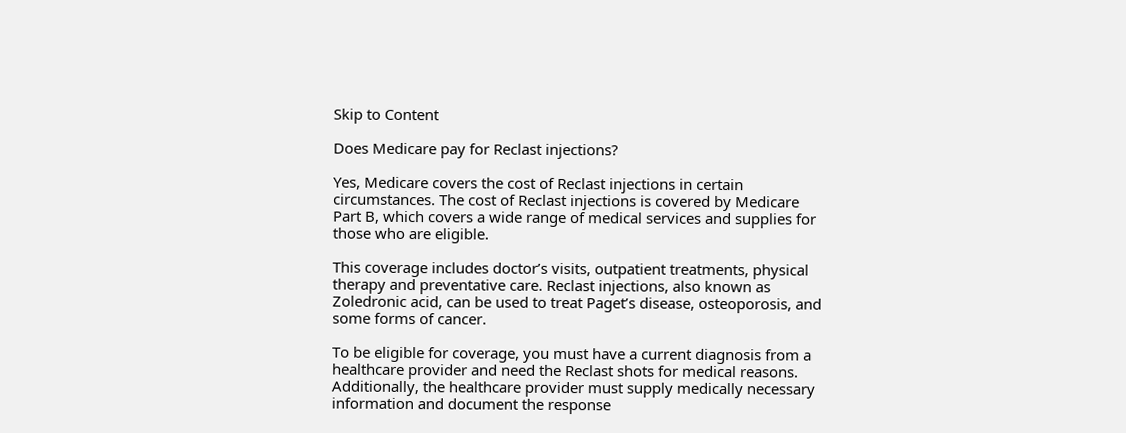Skip to Content

Does Medicare pay for Reclast injections?

Yes, Medicare covers the cost of Reclast injections in certain circumstances. The cost of Reclast injections is covered by Medicare Part B, which covers a wide range of medical services and supplies for those who are eligible.

This coverage includes doctor’s visits, outpatient treatments, physical therapy and preventative care. Reclast injections, also known as Zoledronic acid, can be used to treat Paget’s disease, osteoporosis, and some forms of cancer.

To be eligible for coverage, you must have a current diagnosis from a healthcare provider and need the Reclast shots for medical reasons. Additionally, the healthcare provider must supply medically necessary information and document the response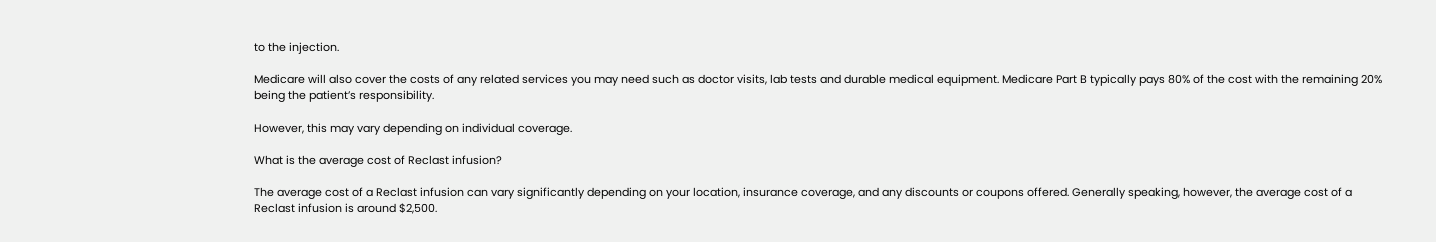to the injection.

Medicare will also cover the costs of any related services you may need such as doctor visits, lab tests and durable medical equipment. Medicare Part B typically pays 80% of the cost with the remaining 20% being the patient’s responsibility.

However, this may vary depending on individual coverage.

What is the average cost of Reclast infusion?

The average cost of a Reclast infusion can vary significantly depending on your location, insurance coverage, and any discounts or coupons offered. Generally speaking, however, the average cost of a Reclast infusion is around $2,500.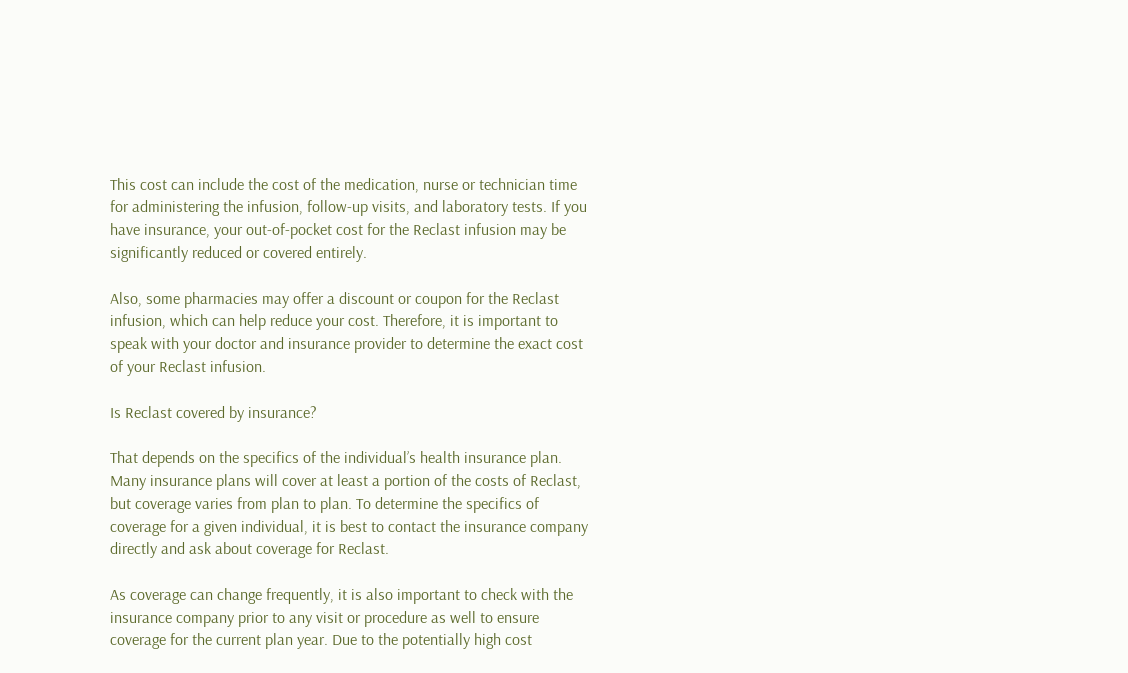This cost can include the cost of the medication, nurse or technician time for administering the infusion, follow-up visits, and laboratory tests. If you have insurance, your out-of-pocket cost for the Reclast infusion may be significantly reduced or covered entirely.

Also, some pharmacies may offer a discount or coupon for the Reclast infusion, which can help reduce your cost. Therefore, it is important to speak with your doctor and insurance provider to determine the exact cost of your Reclast infusion.

Is Reclast covered by insurance?

That depends on the specifics of the individual’s health insurance plan. Many insurance plans will cover at least a portion of the costs of Reclast, but coverage varies from plan to plan. To determine the specifics of coverage for a given individual, it is best to contact the insurance company directly and ask about coverage for Reclast.

As coverage can change frequently, it is also important to check with the insurance company prior to any visit or procedure as well to ensure coverage for the current plan year. Due to the potentially high cost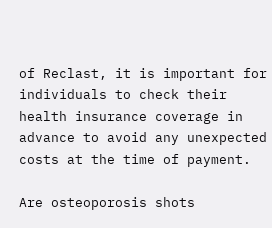of Reclast, it is important for individuals to check their health insurance coverage in advance to avoid any unexpected costs at the time of payment.

Are osteoporosis shots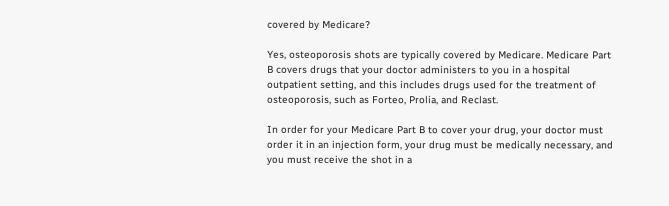covered by Medicare?

Yes, osteoporosis shots are typically covered by Medicare. Medicare Part B covers drugs that your doctor administers to you in a hospital outpatient setting, and this includes drugs used for the treatment of osteoporosis, such as Forteo, Prolia, and Reclast.

In order for your Medicare Part B to cover your drug, your doctor must order it in an injection form, your drug must be medically necessary, and you must receive the shot in a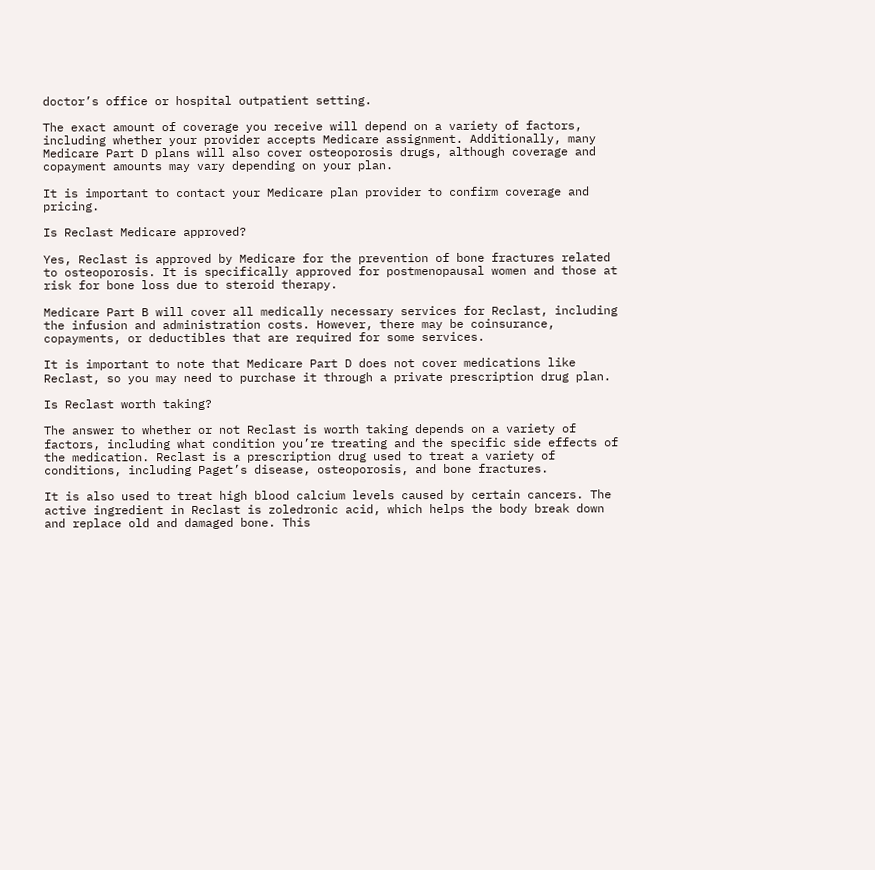doctor’s office or hospital outpatient setting.

The exact amount of coverage you receive will depend on a variety of factors, including whether your provider accepts Medicare assignment. Additionally, many Medicare Part D plans will also cover osteoporosis drugs, although coverage and copayment amounts may vary depending on your plan.

It is important to contact your Medicare plan provider to confirm coverage and pricing.

Is Reclast Medicare approved?

Yes, Reclast is approved by Medicare for the prevention of bone fractures related to osteoporosis. It is specifically approved for postmenopausal women and those at risk for bone loss due to steroid therapy.

Medicare Part B will cover all medically necessary services for Reclast, including the infusion and administration costs. However, there may be coinsurance, copayments, or deductibles that are required for some services.

It is important to note that Medicare Part D does not cover medications like Reclast, so you may need to purchase it through a private prescription drug plan.

Is Reclast worth taking?

The answer to whether or not Reclast is worth taking depends on a variety of factors, including what condition you’re treating and the specific side effects of the medication. Reclast is a prescription drug used to treat a variety of conditions, including Paget’s disease, osteoporosis, and bone fractures.

It is also used to treat high blood calcium levels caused by certain cancers. The active ingredient in Reclast is zoledronic acid, which helps the body break down and replace old and damaged bone. This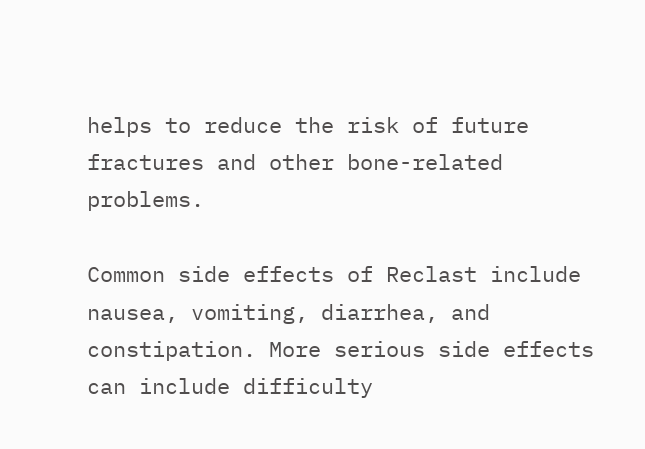helps to reduce the risk of future fractures and other bone-related problems.

Common side effects of Reclast include nausea, vomiting, diarrhea, and constipation. More serious side effects can include difficulty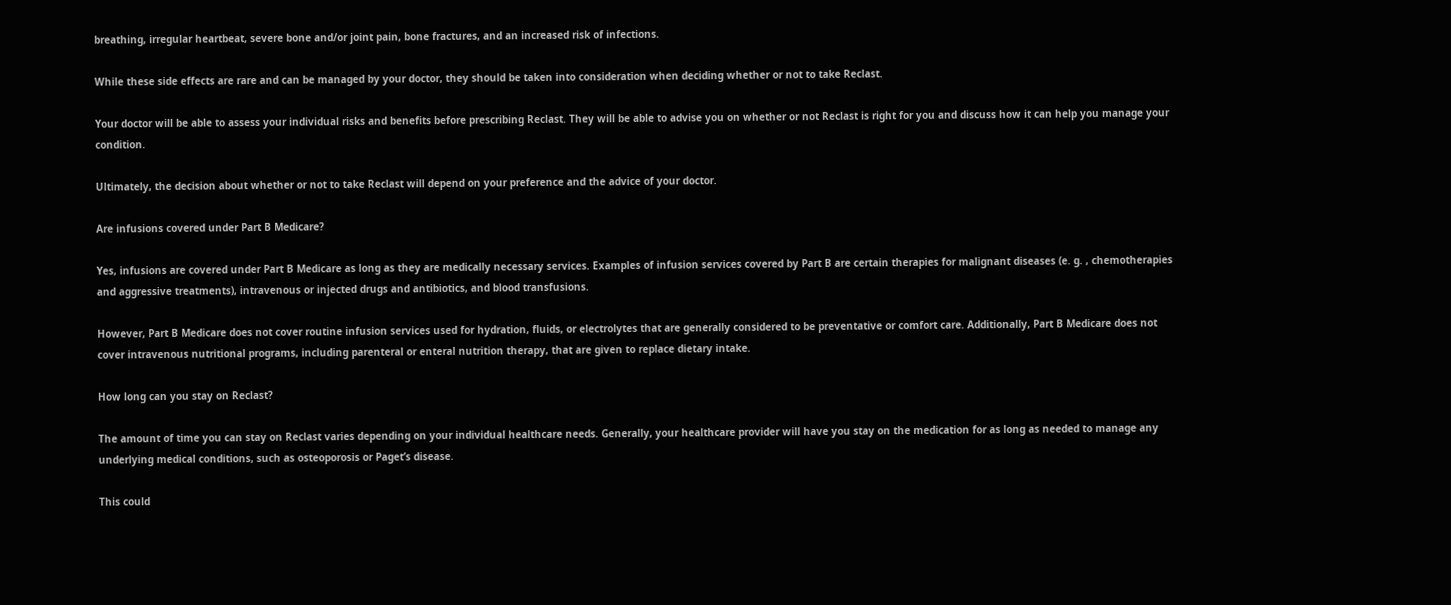breathing, irregular heartbeat, severe bone and/or joint pain, bone fractures, and an increased risk of infections.

While these side effects are rare and can be managed by your doctor, they should be taken into consideration when deciding whether or not to take Reclast.

Your doctor will be able to assess your individual risks and benefits before prescribing Reclast. They will be able to advise you on whether or not Reclast is right for you and discuss how it can help you manage your condition.

Ultimately, the decision about whether or not to take Reclast will depend on your preference and the advice of your doctor.

Are infusions covered under Part B Medicare?

Yes, infusions are covered under Part B Medicare as long as they are medically necessary services. Examples of infusion services covered by Part B are certain therapies for malignant diseases (e. g. , chemotherapies and aggressive treatments), intravenous or injected drugs and antibiotics, and blood transfusions.

However, Part B Medicare does not cover routine infusion services used for hydration, fluids, or electrolytes that are generally considered to be preventative or comfort care. Additionally, Part B Medicare does not cover intravenous nutritional programs, including parenteral or enteral nutrition therapy, that are given to replace dietary intake.

How long can you stay on Reclast?

The amount of time you can stay on Reclast varies depending on your individual healthcare needs. Generally, your healthcare provider will have you stay on the medication for as long as needed to manage any underlying medical conditions, such as osteoporosis or Paget’s disease.

This could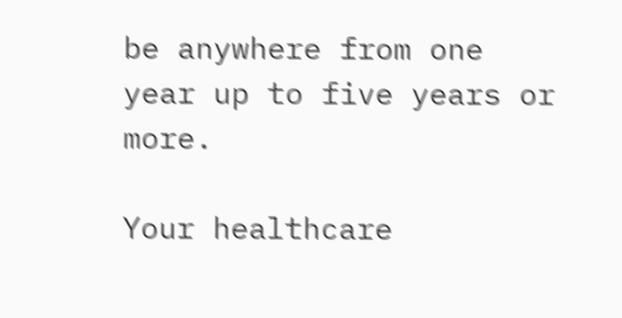be anywhere from one year up to five years or more.

Your healthcare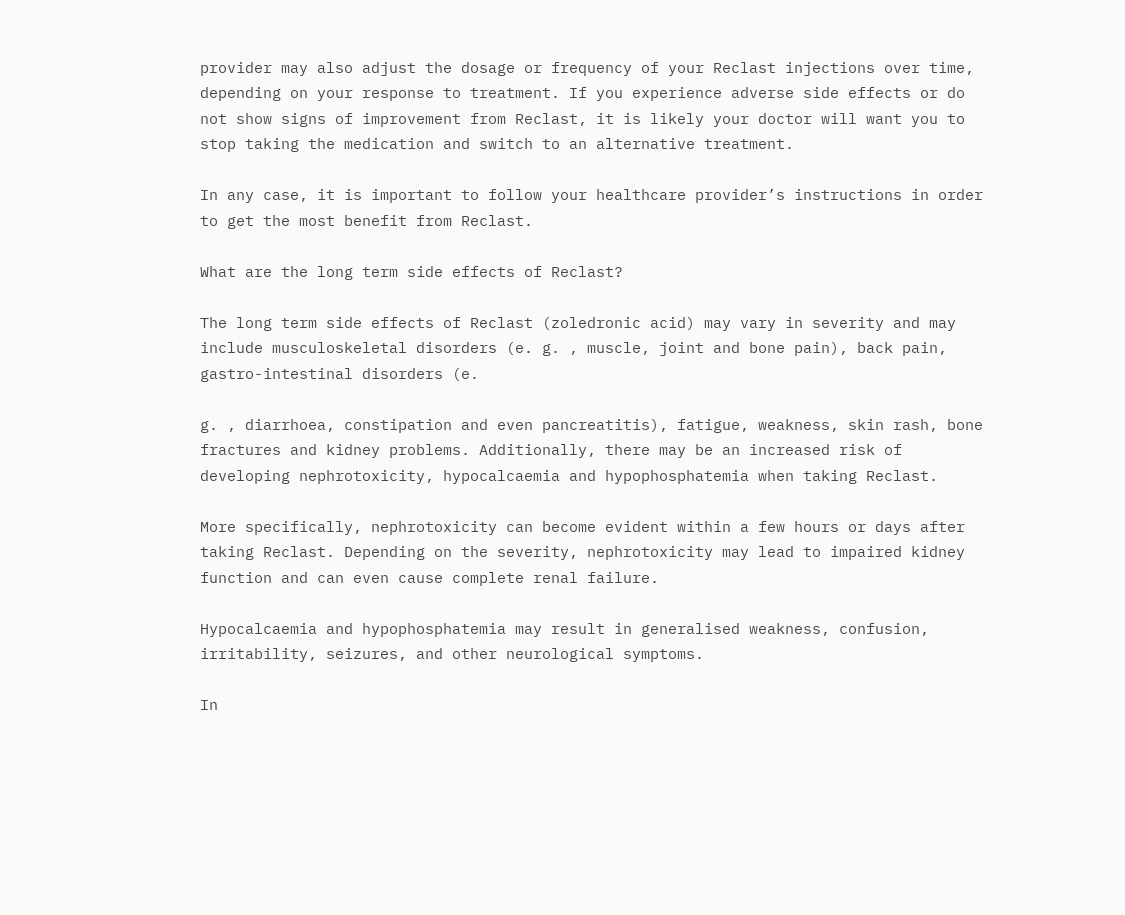provider may also adjust the dosage or frequency of your Reclast injections over time, depending on your response to treatment. If you experience adverse side effects or do not show signs of improvement from Reclast, it is likely your doctor will want you to stop taking the medication and switch to an alternative treatment.

In any case, it is important to follow your healthcare provider’s instructions in order to get the most benefit from Reclast.

What are the long term side effects of Reclast?

The long term side effects of Reclast (zoledronic acid) may vary in severity and may include musculoskeletal disorders (e. g. , muscle, joint and bone pain), back pain, gastro-intestinal disorders (e.

g. , diarrhoea, constipation and even pancreatitis), fatigue, weakness, skin rash, bone fractures and kidney problems. Additionally, there may be an increased risk of developing nephrotoxicity, hypocalcaemia and hypophosphatemia when taking Reclast.

More specifically, nephrotoxicity can become evident within a few hours or days after taking Reclast. Depending on the severity, nephrotoxicity may lead to impaired kidney function and can even cause complete renal failure.

Hypocalcaemia and hypophosphatemia may result in generalised weakness, confusion, irritability, seizures, and other neurological symptoms.

In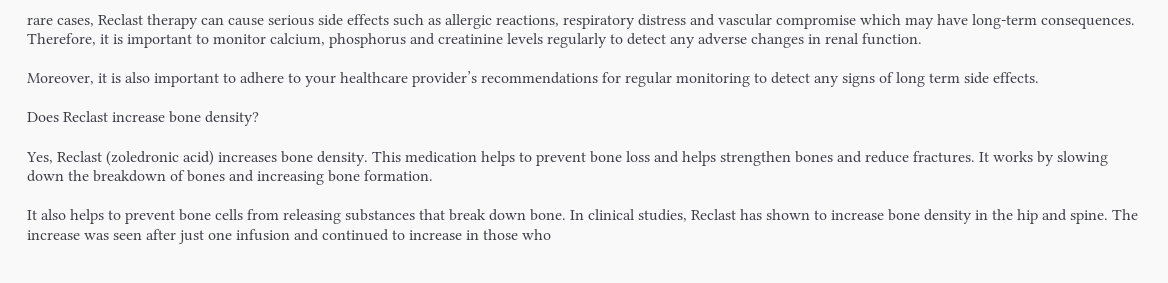rare cases, Reclast therapy can cause serious side effects such as allergic reactions, respiratory distress and vascular compromise which may have long-term consequences. Therefore, it is important to monitor calcium, phosphorus and creatinine levels regularly to detect any adverse changes in renal function.

Moreover, it is also important to adhere to your healthcare provider’s recommendations for regular monitoring to detect any signs of long term side effects.

Does Reclast increase bone density?

Yes, Reclast (zoledronic acid) increases bone density. This medication helps to prevent bone loss and helps strengthen bones and reduce fractures. It works by slowing down the breakdown of bones and increasing bone formation.

It also helps to prevent bone cells from releasing substances that break down bone. In clinical studies, Reclast has shown to increase bone density in the hip and spine. The increase was seen after just one infusion and continued to increase in those who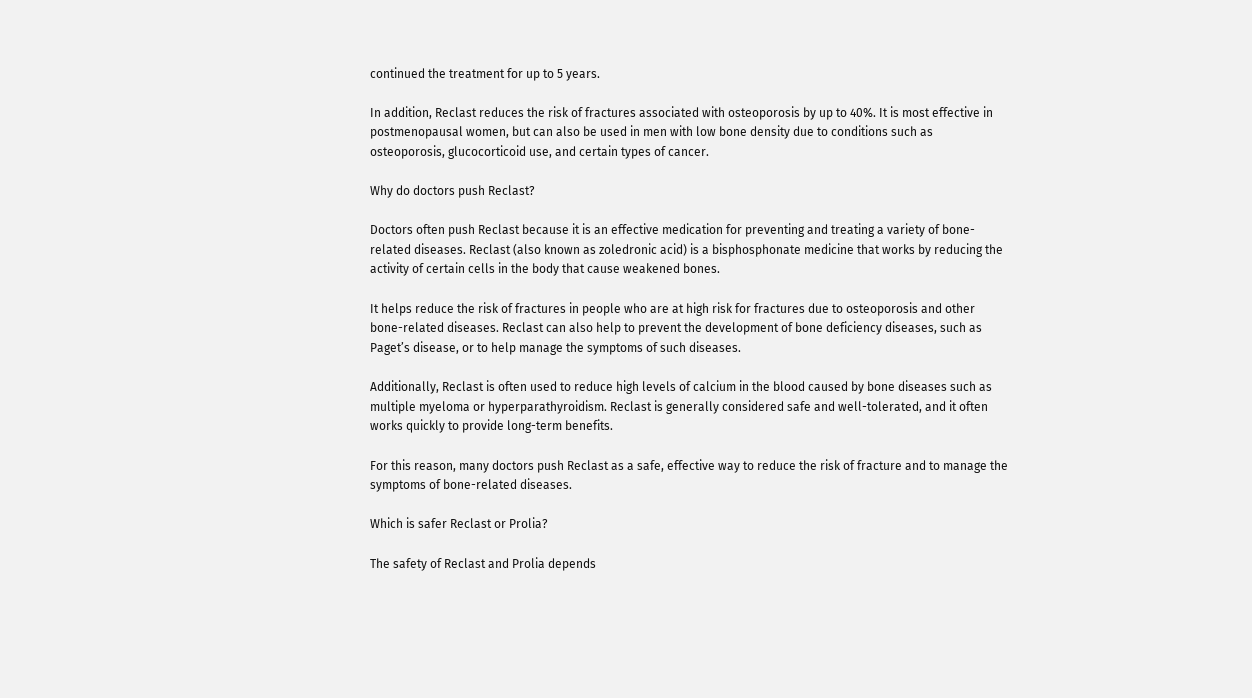continued the treatment for up to 5 years.

In addition, Reclast reduces the risk of fractures associated with osteoporosis by up to 40%. It is most effective in postmenopausal women, but can also be used in men with low bone density due to conditions such as osteoporosis, glucocorticoid use, and certain types of cancer.

Why do doctors push Reclast?

Doctors often push Reclast because it is an effective medication for preventing and treating a variety of bone-related diseases. Reclast (also known as zoledronic acid) is a bisphosphonate medicine that works by reducing the activity of certain cells in the body that cause weakened bones.

It helps reduce the risk of fractures in people who are at high risk for fractures due to osteoporosis and other bone-related diseases. Reclast can also help to prevent the development of bone deficiency diseases, such as Paget’s disease, or to help manage the symptoms of such diseases.

Additionally, Reclast is often used to reduce high levels of calcium in the blood caused by bone diseases such as multiple myeloma or hyperparathyroidism. Reclast is generally considered safe and well-tolerated, and it often works quickly to provide long-term benefits.

For this reason, many doctors push Reclast as a safe, effective way to reduce the risk of fracture and to manage the symptoms of bone-related diseases.

Which is safer Reclast or Prolia?

The safety of Reclast and Prolia depends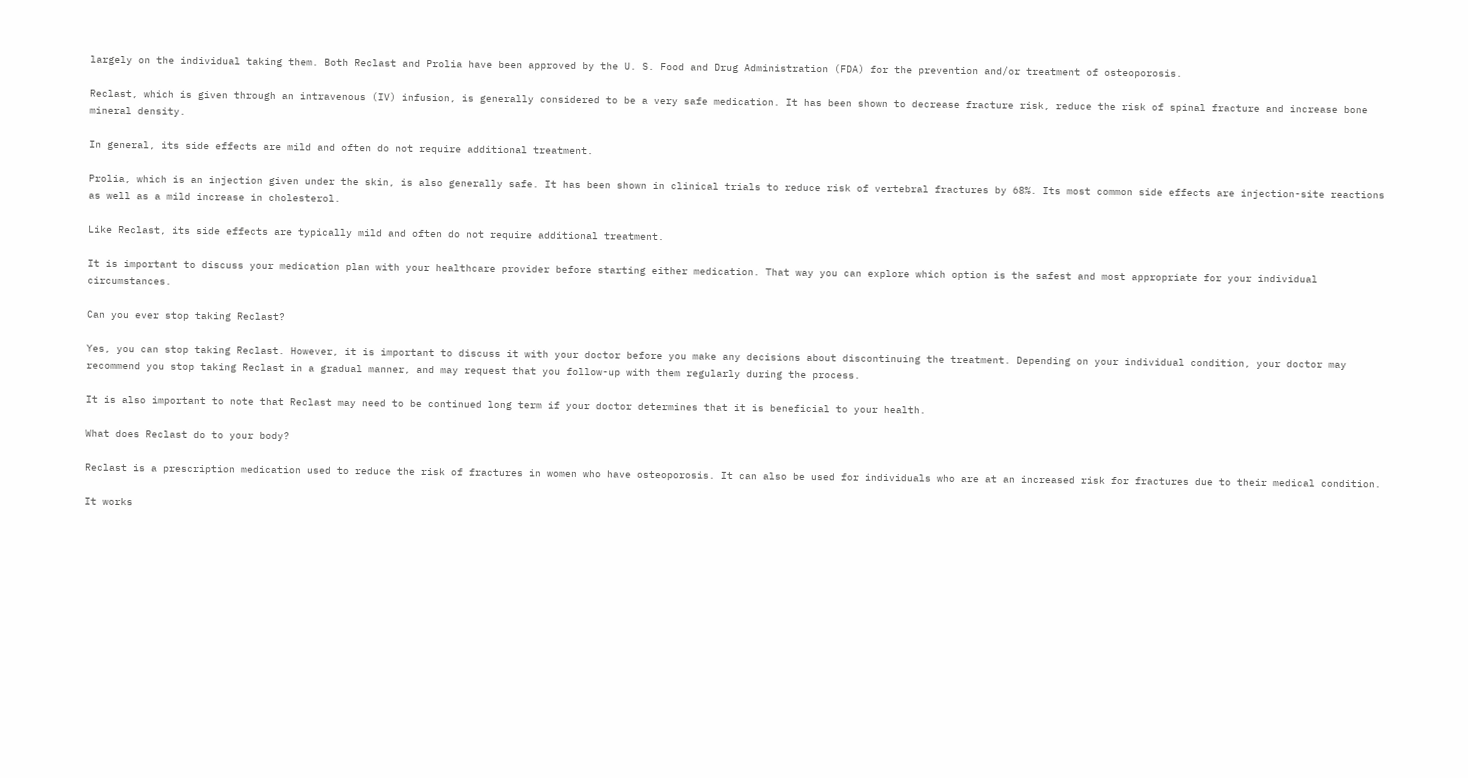largely on the individual taking them. Both Reclast and Prolia have been approved by the U. S. Food and Drug Administration (FDA) for the prevention and/or treatment of osteoporosis.

Reclast, which is given through an intravenous (IV) infusion, is generally considered to be a very safe medication. It has been shown to decrease fracture risk, reduce the risk of spinal fracture and increase bone mineral density.

In general, its side effects are mild and often do not require additional treatment.

Prolia, which is an injection given under the skin, is also generally safe. It has been shown in clinical trials to reduce risk of vertebral fractures by 68%. Its most common side effects are injection-site reactions as well as a mild increase in cholesterol.

Like Reclast, its side effects are typically mild and often do not require additional treatment.

It is important to discuss your medication plan with your healthcare provider before starting either medication. That way you can explore which option is the safest and most appropriate for your individual circumstances.

Can you ever stop taking Reclast?

Yes, you can stop taking Reclast. However, it is important to discuss it with your doctor before you make any decisions about discontinuing the treatment. Depending on your individual condition, your doctor may recommend you stop taking Reclast in a gradual manner, and may request that you follow-up with them regularly during the process.

It is also important to note that Reclast may need to be continued long term if your doctor determines that it is beneficial to your health.

What does Reclast do to your body?

Reclast is a prescription medication used to reduce the risk of fractures in women who have osteoporosis. It can also be used for individuals who are at an increased risk for fractures due to their medical condition.

It works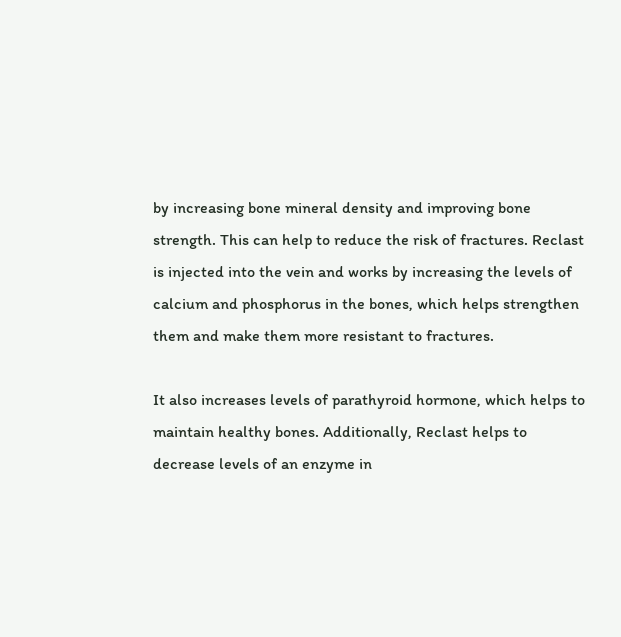by increasing bone mineral density and improving bone strength. This can help to reduce the risk of fractures. Reclast is injected into the vein and works by increasing the levels of calcium and phosphorus in the bones, which helps strengthen them and make them more resistant to fractures.

It also increases levels of parathyroid hormone, which helps to maintain healthy bones. Additionally, Reclast helps to decrease levels of an enzyme in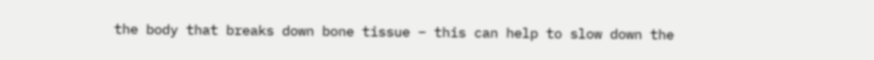the body that breaks down bone tissue – this can help to slow down the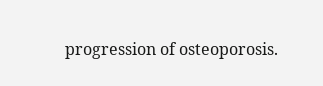progression of osteoporosis.